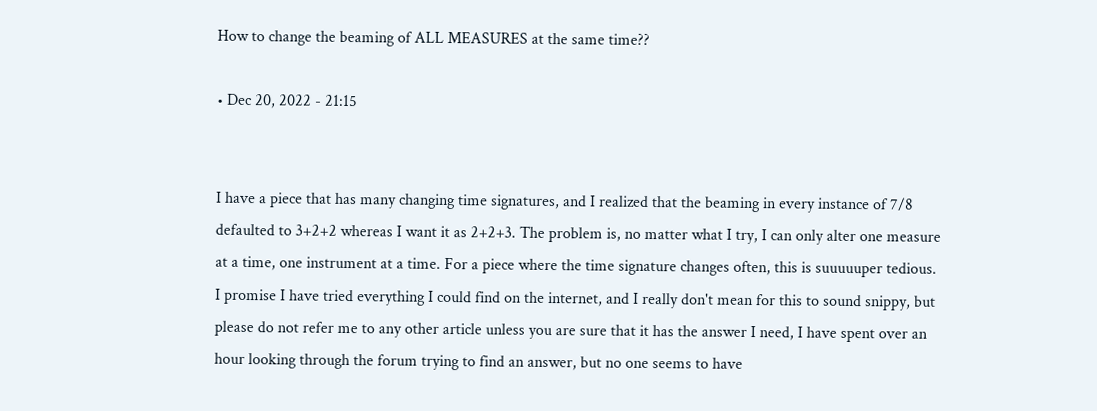How to change the beaming of ALL MEASURES at the same time??

• Dec 20, 2022 - 21:15


I have a piece that has many changing time signatures, and I realized that the beaming in every instance of 7/8 defaulted to 3+2+2 whereas I want it as 2+2+3. The problem is, no matter what I try, I can only alter one measure at a time, one instrument at a time. For a piece where the time signature changes often, this is suuuuuper tedious.
I promise I have tried everything I could find on the internet, and I really don't mean for this to sound snippy, but please do not refer me to any other article unless you are sure that it has the answer I need, I have spent over an hour looking through the forum trying to find an answer, but no one seems to have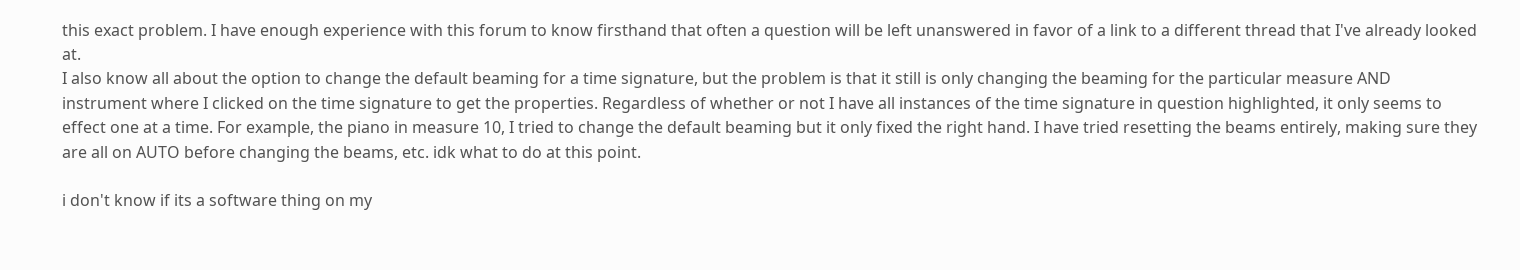this exact problem. I have enough experience with this forum to know firsthand that often a question will be left unanswered in favor of a link to a different thread that I've already looked at.
I also know all about the option to change the default beaming for a time signature, but the problem is that it still is only changing the beaming for the particular measure AND instrument where I clicked on the time signature to get the properties. Regardless of whether or not I have all instances of the time signature in question highlighted, it only seems to effect one at a time. For example, the piano in measure 10, I tried to change the default beaming but it only fixed the right hand. I have tried resetting the beams entirely, making sure they are all on AUTO before changing the beams, etc. idk what to do at this point.

i don't know if its a software thing on my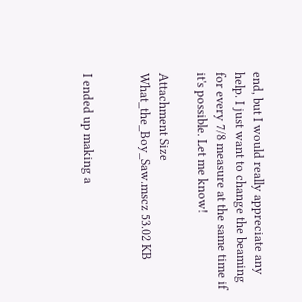end, but I would really appreciate any help. I just want to change the beaming for every 7/8 measure at the same time if it's possible. Let me know!

Attachment Size
What_the_Boy_Saw.mscz 53.02 KB


I ended up making a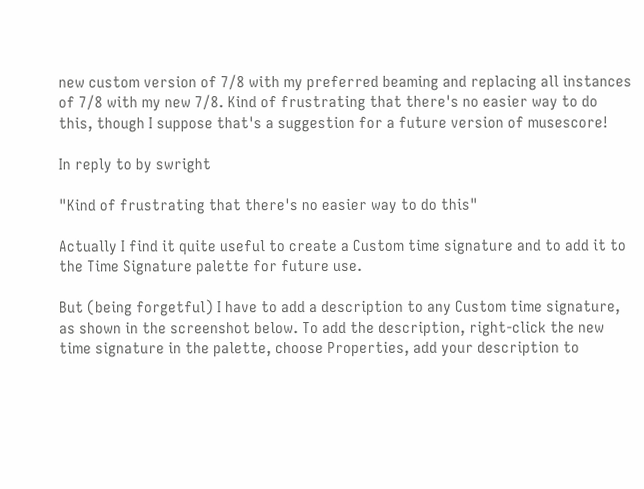new custom version of 7/8 with my preferred beaming and replacing all instances of 7/8 with my new 7/8. Kind of frustrating that there's no easier way to do this, though I suppose that's a suggestion for a future version of musescore!

In reply to by swright

"Kind of frustrating that there's no easier way to do this"

Actually I find it quite useful to create a Custom time signature and to add it to the Time Signature palette for future use.

But (being forgetful) I have to add a description to any Custom time signature, as shown in the screenshot below. To add the description, right-click the new time signature in the palette, choose Properties, add your description to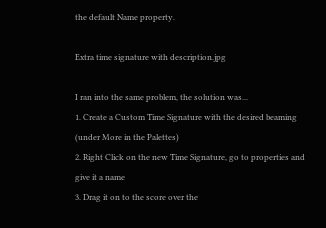the default Name property.

Extra time signature with description.jpg

I ran into the same problem, the solution was...
1. Create a Custom Time Signature with the desired beaming (under More in the Palettes)
2. Right Click on the new Time Signature, go to properties and give it a name
3. Drag it on to the score over the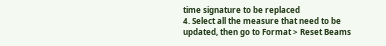time signature to be replaced
4. Select all the measure that need to be updated, then go to Format > Reset Beams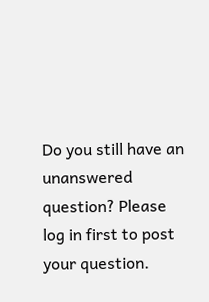Do you still have an unanswered question? Please log in first to post your question.